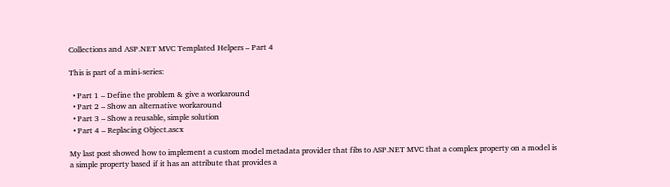Collections and ASP.NET MVC Templated Helpers – Part 4

This is part of a mini-series:

  • Part 1 – Define the problem & give a workaround
  • Part 2 – Show an alternative workaround
  • Part 3 – Show a reusable, simple solution
  • Part 4 – Replacing Object.ascx

My last post showed how to implement a custom model metadata provider that fibs to ASP.NET MVC that a complex property on a model is a simple property based if it has an attribute that provides a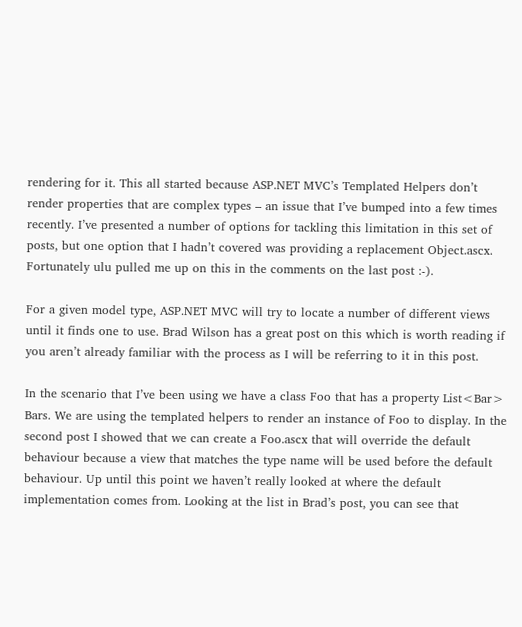rendering for it. This all started because ASP.NET MVC’s Templated Helpers don’t render properties that are complex types – an issue that I’ve bumped into a few times recently. I’ve presented a number of options for tackling this limitation in this set of posts, but one option that I hadn’t covered was providing a replacement Object.ascx. Fortunately ulu pulled me up on this in the comments on the last post :-).

For a given model type, ASP.NET MVC will try to locate a number of different views until it finds one to use. Brad Wilson has a great post on this which is worth reading if you aren’t already familiar with the process as I will be referring to it in this post.

In the scenario that I’ve been using we have a class Foo that has a property List<Bar> Bars. We are using the templated helpers to render an instance of Foo to display. In the second post I showed that we can create a Foo.ascx that will override the default behaviour because a view that matches the type name will be used before the default behaviour. Up until this point we haven’t really looked at where the default implementation comes from. Looking at the list in Brad’s post, you can see that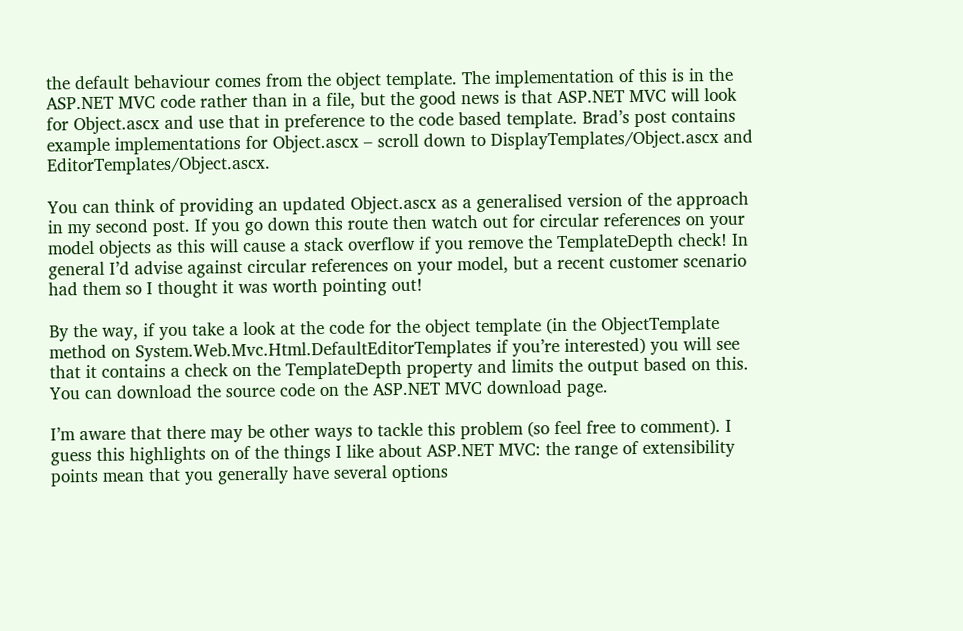the default behaviour comes from the object template. The implementation of this is in the ASP.NET MVC code rather than in a file, but the good news is that ASP.NET MVC will look for Object.ascx and use that in preference to the code based template. Brad’s post contains example implementations for Object.ascx – scroll down to DisplayTemplates/Object.ascx and EditorTemplates/Object.ascx.

You can think of providing an updated Object.ascx as a generalised version of the approach in my second post. If you go down this route then watch out for circular references on your model objects as this will cause a stack overflow if you remove the TemplateDepth check! In general I’d advise against circular references on your model, but a recent customer scenario had them so I thought it was worth pointing out!

By the way, if you take a look at the code for the object template (in the ObjectTemplate method on System.Web.Mvc.Html.DefaultEditorTemplates if you’re interested) you will see that it contains a check on the TemplateDepth property and limits the output based on this. You can download the source code on the ASP.NET MVC download page.

I’m aware that there may be other ways to tackle this problem (so feel free to comment). I guess this highlights on of the things I like about ASP.NET MVC: the range of extensibility points mean that you generally have several options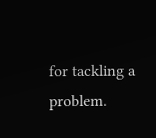for tackling a problem.